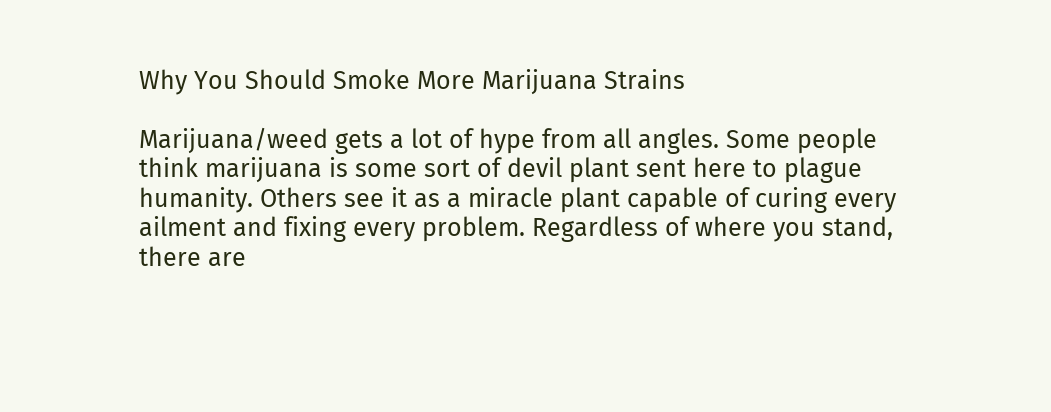Why You Should Smoke More Marijuana Strains

Marijuana/weed gets a lot of hype from all angles. Some people think marijuana is some sort of devil plant sent here to plague humanity. Others see it as a miracle plant capable of curing every ailment and fixing every problem. Regardless of where you stand, there are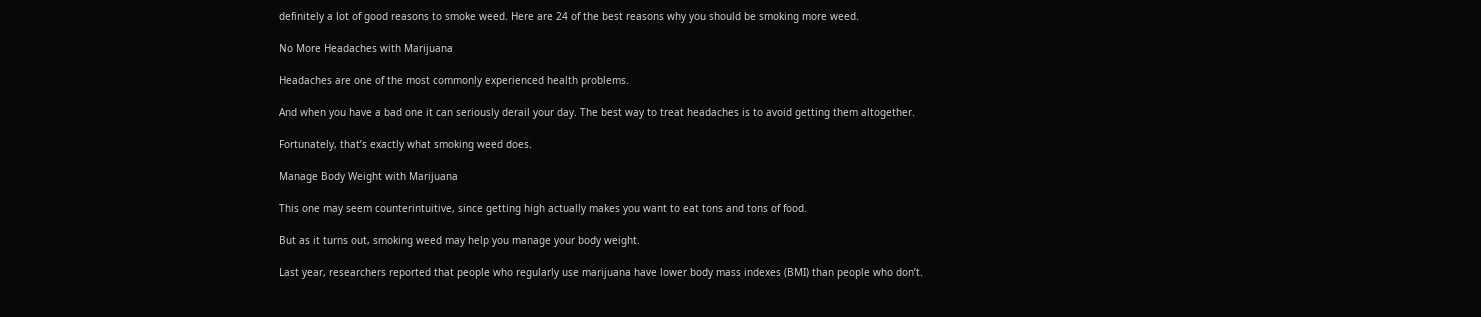definitely a lot of good reasons to smoke weed. Here are 24 of the best reasons why you should be smoking more weed.

No More Headaches with Marijuana

Headaches are one of the most commonly experienced health problems.

And when you have a bad one it can seriously derail your day. The best way to treat headaches is to avoid getting them altogether.

Fortunately, that’s exactly what smoking weed does.

Manage Body Weight with Marijuana

This one may seem counterintuitive, since getting high actually makes you want to eat tons and tons of food.

But as it turns out, smoking weed may help you manage your body weight.

Last year, researchers reported that people who regularly use marijuana have lower body mass indexes (BMI) than people who don’t.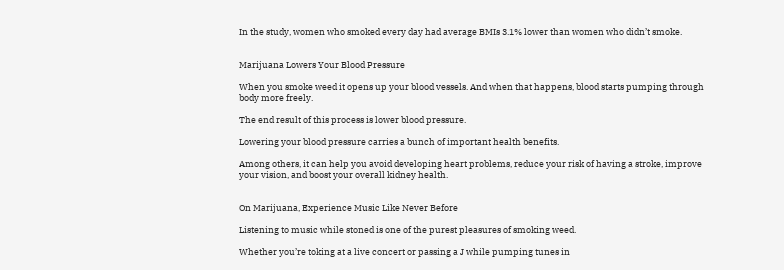In the study, women who smoked every day had average BMIs 3.1% lower than women who didn’t smoke.


Marijuana Lowers Your Blood Pressure

When you smoke weed it opens up your blood vessels. And when that happens, blood starts pumping through body more freely.

The end result of this process is lower blood pressure.

Lowering your blood pressure carries a bunch of important health benefits.

Among others, it can help you avoid developing heart problems, reduce your risk of having a stroke, improve your vision, and boost your overall kidney health.


On Marijuana, Experience Music Like Never Before

Listening to music while stoned is one of the purest pleasures of smoking weed.

Whether you’re toking at a live concert or passing a J while pumping tunes in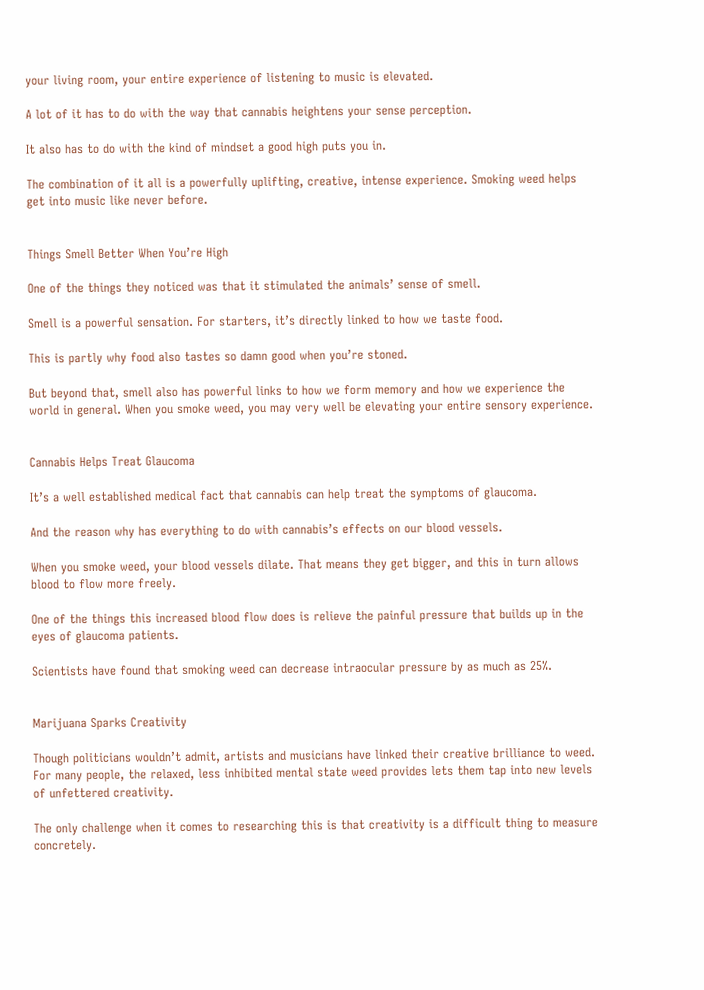your living room, your entire experience of listening to music is elevated.

A lot of it has to do with the way that cannabis heightens your sense perception.

It also has to do with the kind of mindset a good high puts you in.

The combination of it all is a powerfully uplifting, creative, intense experience. Smoking weed helps get into music like never before.


Things Smell Better When You’re High

One of the things they noticed was that it stimulated the animals’ sense of smell.

Smell is a powerful sensation. For starters, it’s directly linked to how we taste food.

This is partly why food also tastes so damn good when you’re stoned.

But beyond that, smell also has powerful links to how we form memory and how we experience the world in general. When you smoke weed, you may very well be elevating your entire sensory experience.


Cannabis Helps Treat Glaucoma

It’s a well established medical fact that cannabis can help treat the symptoms of glaucoma.

And the reason why has everything to do with cannabis’s effects on our blood vessels.

When you smoke weed, your blood vessels dilate. That means they get bigger, and this in turn allows blood to flow more freely.

One of the things this increased blood flow does is relieve the painful pressure that builds up in the eyes of glaucoma patients.

Scientists have found that smoking weed can decrease intraocular pressure by as much as 25%.


Marijuana Sparks Creativity

Though politicians wouldn’t admit, artists and musicians have linked their creative brilliance to weed. For many people, the relaxed, less inhibited mental state weed provides lets them tap into new levels of unfettered creativity.

The only challenge when it comes to researching this is that creativity is a difficult thing to measure concretely.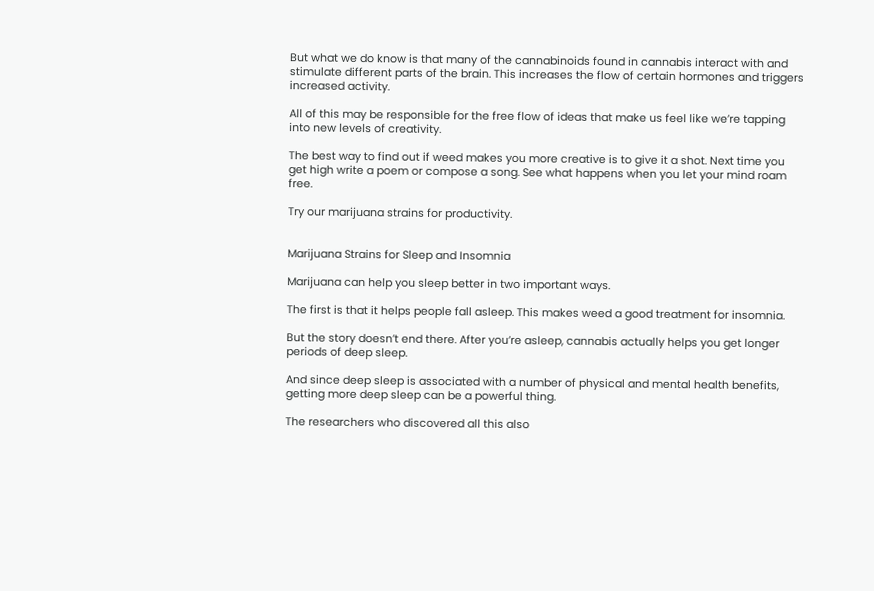But what we do know is that many of the cannabinoids found in cannabis interact with and stimulate different parts of the brain. This increases the flow of certain hormones and triggers increased activity.

All of this may be responsible for the free flow of ideas that make us feel like we’re tapping into new levels of creativity.

The best way to find out if weed makes you more creative is to give it a shot. Next time you get high write a poem or compose a song. See what happens when you let your mind roam free.

Try our marijuana strains for productivity.


Marijuana Strains for Sleep and Insomnia

Marijuana can help you sleep better in two important ways.

The first is that it helps people fall asleep. This makes weed a good treatment for insomnia.

But the story doesn’t end there. After you’re asleep, cannabis actually helps you get longer periods of deep sleep.

And since deep sleep is associated with a number of physical and mental health benefits, getting more deep sleep can be a powerful thing.

The researchers who discovered all this also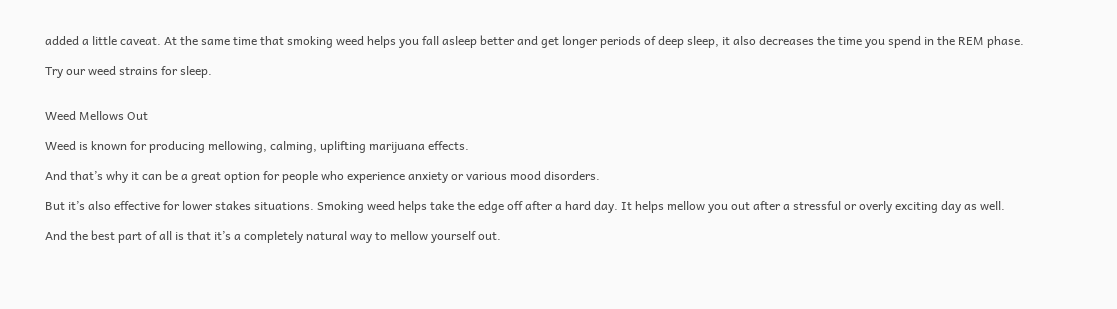added a little caveat. At the same time that smoking weed helps you fall asleep better and get longer periods of deep sleep, it also decreases the time you spend in the REM phase.

Try our weed strains for sleep.


Weed Mellows Out

Weed is known for producing mellowing, calming, uplifting marijuana effects.

And that’s why it can be a great option for people who experience anxiety or various mood disorders.

But it’s also effective for lower stakes situations. Smoking weed helps take the edge off after a hard day. It helps mellow you out after a stressful or overly exciting day as well.

And the best part of all is that it’s a completely natural way to mellow yourself out.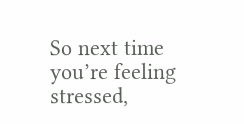So next time you’re feeling stressed,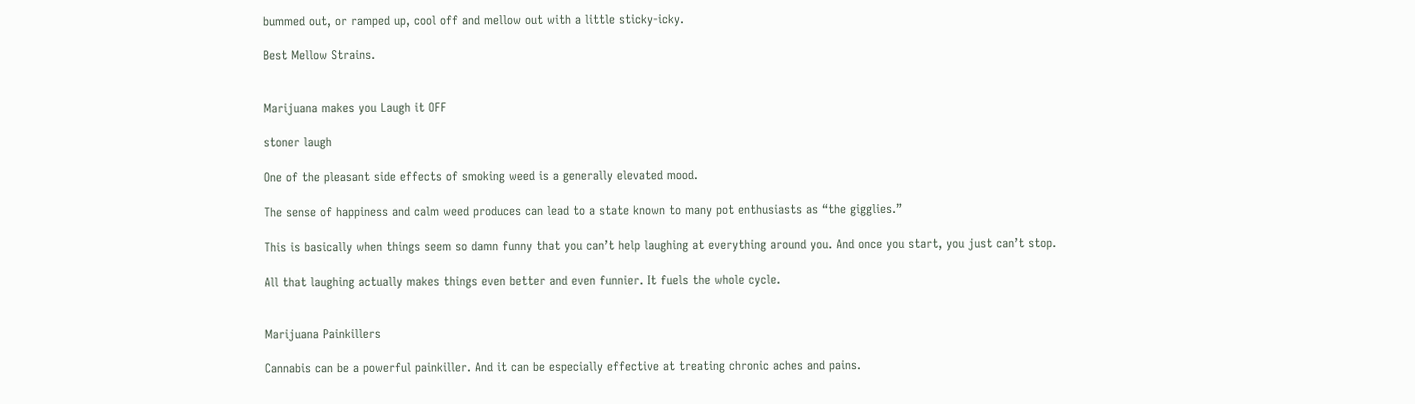bummed out, or ramped up, cool off and mellow out with a little sticky-icky.

Best Mellow Strains.


Marijuana makes you Laugh it OFF

stoner laugh

One of the pleasant side effects of smoking weed is a generally elevated mood.

The sense of happiness and calm weed produces can lead to a state known to many pot enthusiasts as “the gigglies.”

This is basically when things seem so damn funny that you can’t help laughing at everything around you. And once you start, you just can’t stop.

All that laughing actually makes things even better and even funnier. It fuels the whole cycle.


Marijuana Painkillers

Cannabis can be a powerful painkiller. And it can be especially effective at treating chronic aches and pains.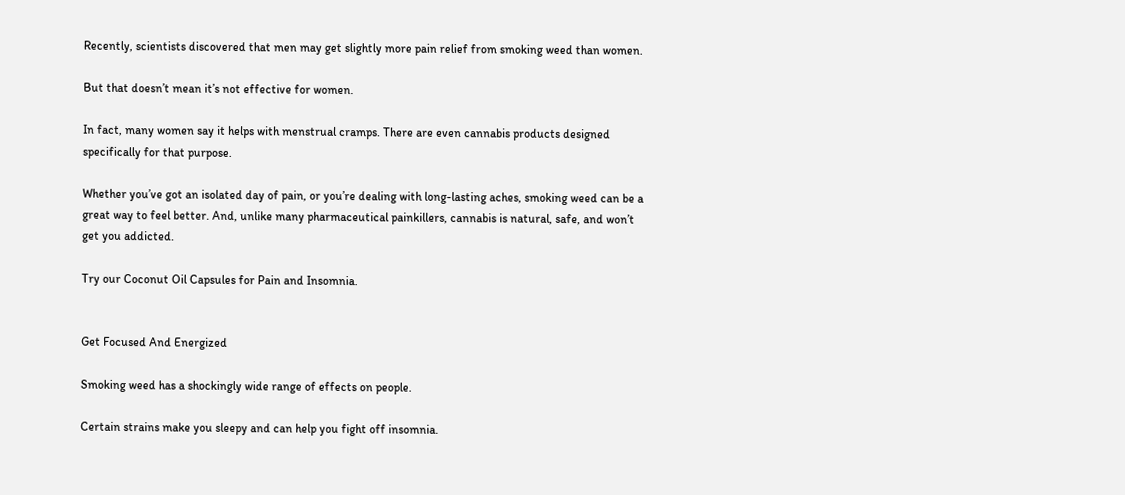Recently, scientists discovered that men may get slightly more pain relief from smoking weed than women.

But that doesn’t mean it’s not effective for women.

In fact, many women say it helps with menstrual cramps. There are even cannabis products designed specifically for that purpose.

Whether you’ve got an isolated day of pain, or you’re dealing with long-lasting aches, smoking weed can be a great way to feel better. And, unlike many pharmaceutical painkillers, cannabis is natural, safe, and won’t get you addicted.

Try our Coconut Oil Capsules for Pain and Insomnia.


Get Focused And Energized

Smoking weed has a shockingly wide range of effects on people.

Certain strains make you sleepy and can help you fight off insomnia.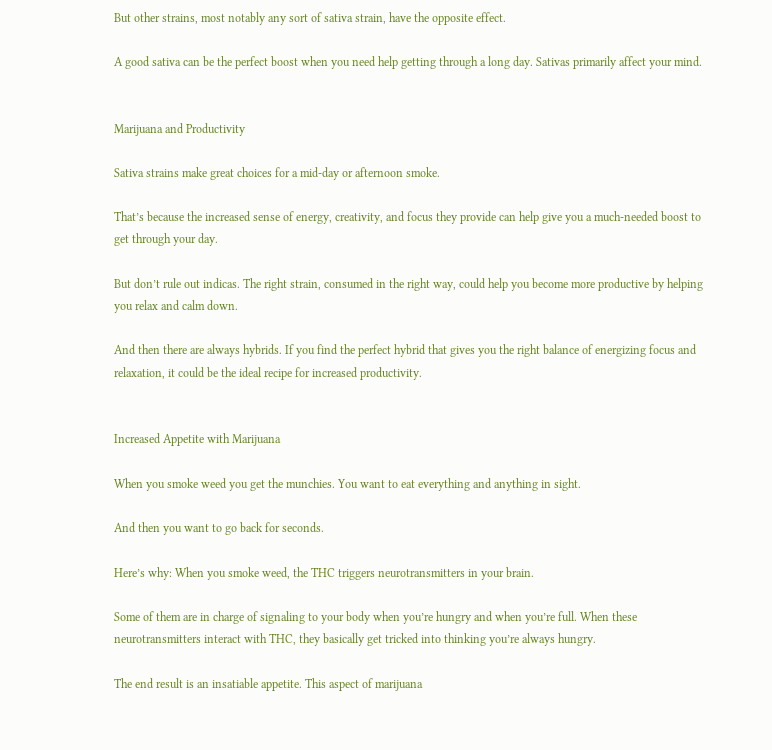But other strains, most notably any sort of sativa strain, have the opposite effect.

A good sativa can be the perfect boost when you need help getting through a long day. Sativas primarily affect your mind.


Marijuana and Productivity

Sativa strains make great choices for a mid-day or afternoon smoke.

That’s because the increased sense of energy, creativity, and focus they provide can help give you a much-needed boost to get through your day.

But don’t rule out indicas. The right strain, consumed in the right way, could help you become more productive by helping you relax and calm down.

And then there are always hybrids. If you find the perfect hybrid that gives you the right balance of energizing focus and relaxation, it could be the ideal recipe for increased productivity.


Increased Appetite with Marijuana

When you smoke weed you get the munchies. You want to eat everything and anything in sight.

And then you want to go back for seconds.

Here’s why: When you smoke weed, the THC triggers neurotransmitters in your brain.

Some of them are in charge of signaling to your body when you’re hungry and when you’re full. When these neurotransmitters interact with THC, they basically get tricked into thinking you’re always hungry.

The end result is an insatiable appetite. This aspect of marijuana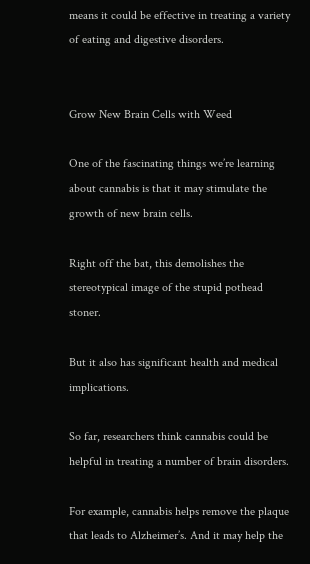means it could be effective in treating a variety of eating and digestive disorders.


Grow New Brain Cells with Weed

One of the fascinating things we’re learning about cannabis is that it may stimulate the growth of new brain cells.

Right off the bat, this demolishes the stereotypical image of the stupid pothead stoner.

But it also has significant health and medical implications.

So far, researchers think cannabis could be helpful in treating a number of brain disorders.

For example, cannabis helps remove the plaque that leads to Alzheimer’s. And it may help the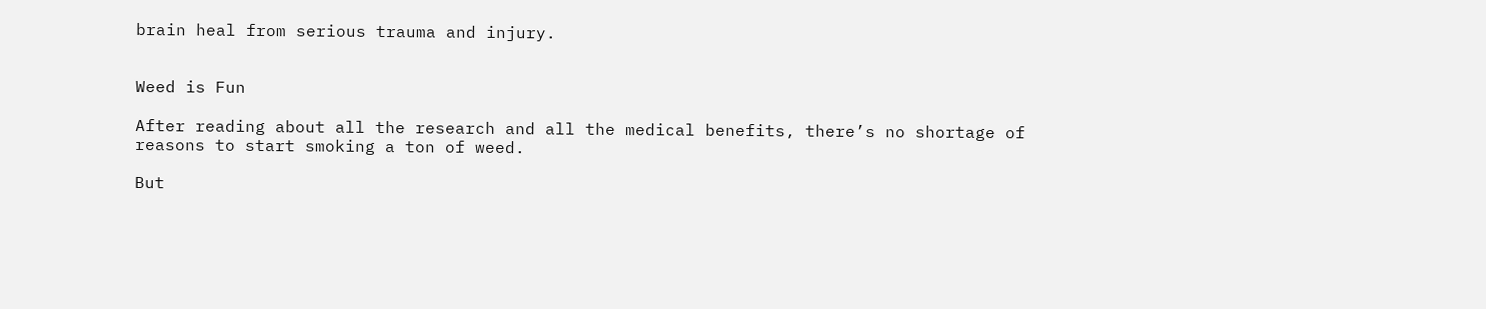brain heal from serious trauma and injury.


Weed is Fun

After reading about all the research and all the medical benefits, there’s no shortage of reasons to start smoking a ton of weed.

But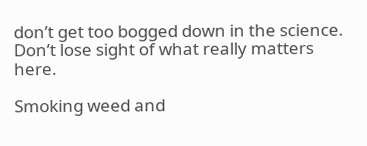don’t get too bogged down in the science. Don’t lose sight of what really matters here.

Smoking weed and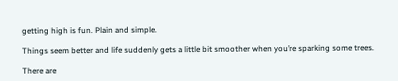getting high is fun. Plain and simple.

Things seem better and life suddenly gets a little bit smoother when you’re sparking some trees.

There are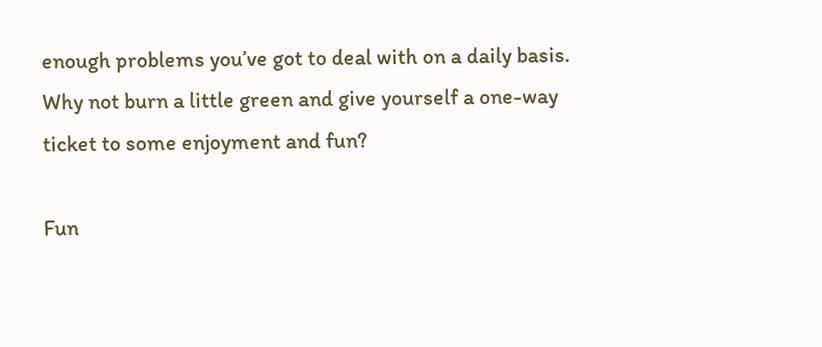enough problems you’ve got to deal with on a daily basis. Why not burn a little green and give yourself a one-way ticket to some enjoyment and fun?

Fun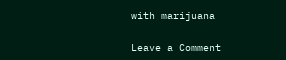with marijuana

Leave a Comment